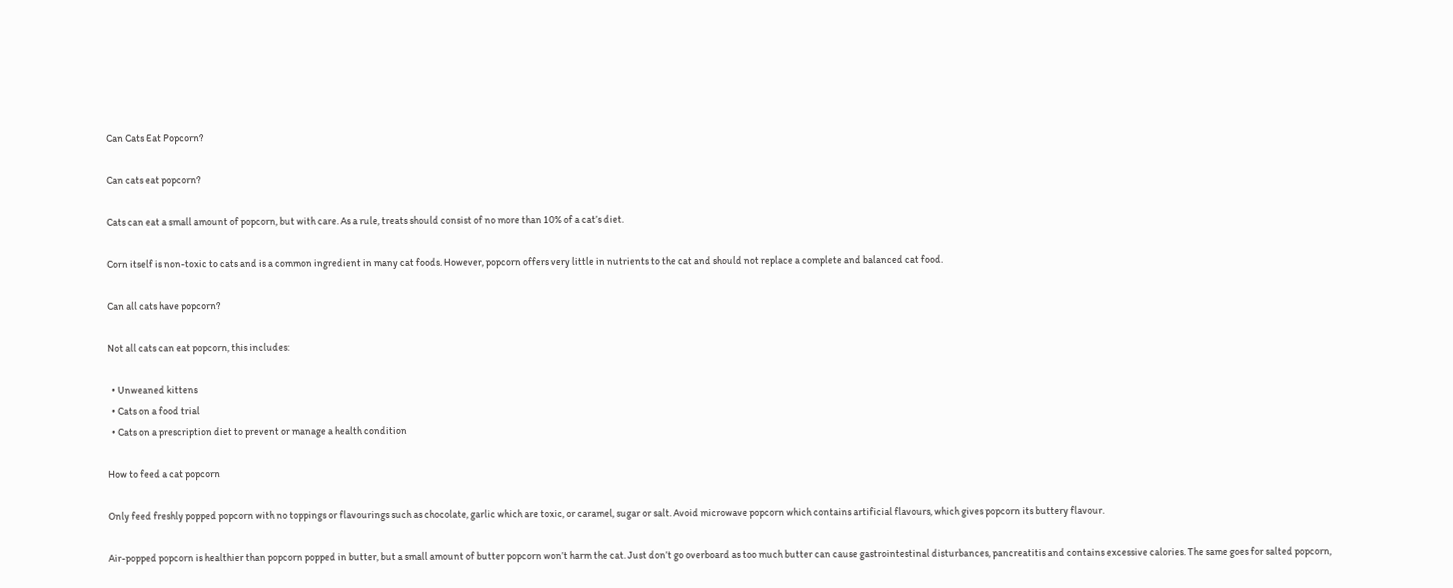Can Cats Eat Popcorn?

Can cats eat popcorn?

Cats can eat a small amount of popcorn, but with care. As a rule, treats should consist of no more than 10% of a cat’s diet.

Corn itself is non-toxic to cats and is a common ingredient in many cat foods. However, popcorn offers very little in nutrients to the cat and should not replace a complete and balanced cat food.

Can all cats have popcorn?

Not all cats can eat popcorn, this includes:

  • Unweaned kittens
  • Cats on a food trial
  • Cats on a prescription diet to prevent or manage a health condition

How to feed a cat popcorn

Only feed freshly popped popcorn with no toppings or flavourings such as chocolate, garlic which are toxic, or caramel, sugar or salt. Avoid microwave popcorn which contains artificial flavours, which gives popcorn its buttery flavour.

Air-popped popcorn is healthier than popcorn popped in butter, but a small amount of butter popcorn won’t harm the cat. Just don’t go overboard as too much butter can cause gastrointestinal disturbances, pancreatitis and contains excessive calories. The same goes for salted popcorn,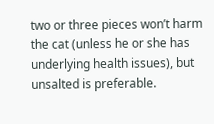two or three pieces won’t harm the cat (unless he or she has underlying health issues), but unsalted is preferable.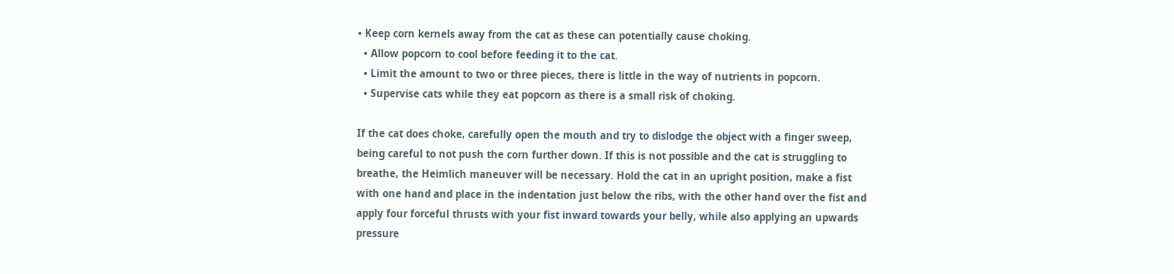• Keep corn kernels away from the cat as these can potentially cause choking.
  • Allow popcorn to cool before feeding it to the cat.
  • Limit the amount to two or three pieces, there is little in the way of nutrients in popcorn.
  • Supervise cats while they eat popcorn as there is a small risk of choking.

If the cat does choke, carefully open the mouth and try to dislodge the object with a finger sweep, being careful to not push the corn further down. If this is not possible and the cat is struggling to breathe, the Heimlich maneuver will be necessary. Hold the cat in an upright position, make a fist with one hand and place in the indentation just below the ribs, with the other hand over the fist and apply four forceful thrusts with your fist inward towards your belly, while also applying an upwards pressure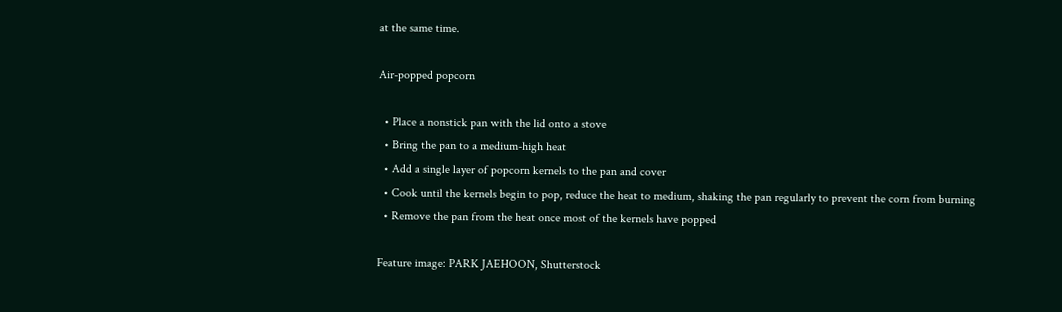at the same time.

Air-popped popcorn

  • Place a nonstick pan with the lid onto a stove
  • Bring the pan to a medium-high heat
  • Add a single layer of popcorn kernels to the pan and cover
  • Cook until the kernels begin to pop, reduce the heat to medium, shaking the pan regularly to prevent the corn from burning
  • Remove the pan from the heat once most of the kernels have popped

Feature image: PARK JAEHOON, Shutterstock